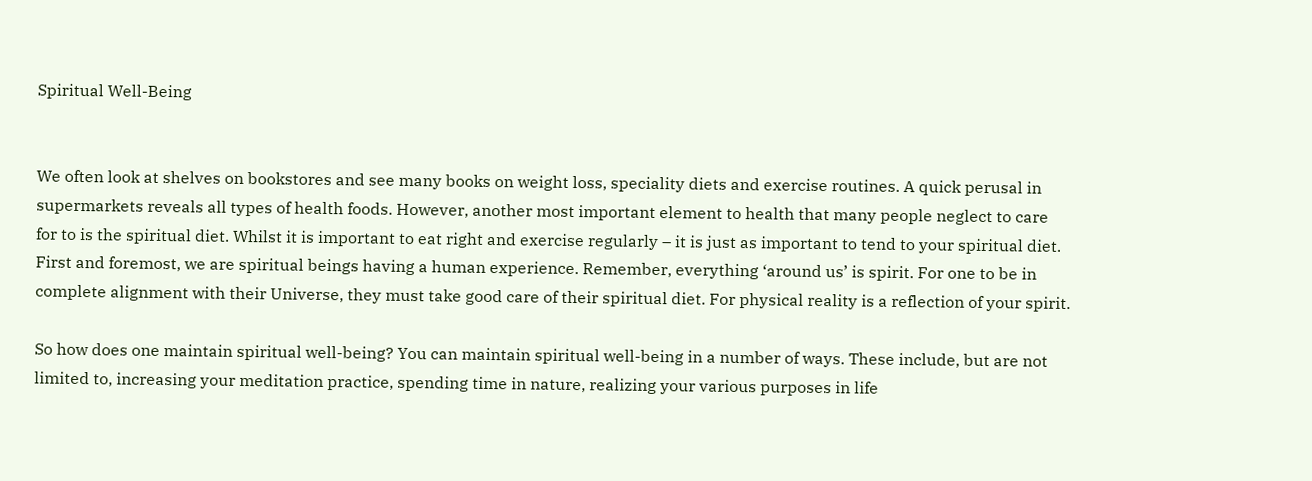Spiritual Well-Being


We often look at shelves on bookstores and see many books on weight loss, speciality diets and exercise routines. A quick perusal in supermarkets reveals all types of health foods. However, another most important element to health that many people neglect to care for to is the spiritual diet. Whilst it is important to eat right and exercise regularly – it is just as important to tend to your spiritual diet. First and foremost, we are spiritual beings having a human experience. Remember, everything ‘around us’ is spirit. For one to be in complete alignment with their Universe, they must take good care of their spiritual diet. For physical reality is a reflection of your spirit.

So how does one maintain spiritual well-being? You can maintain spiritual well-being in a number of ways. These include, but are not limited to, increasing your meditation practice, spending time in nature, realizing your various purposes in life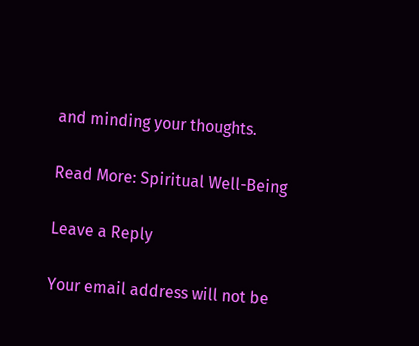and minding your thoughts.

Read More: Spiritual Well-Being

Leave a Reply

Your email address will not be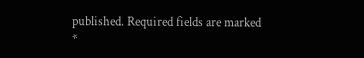published. Required fields are marked *